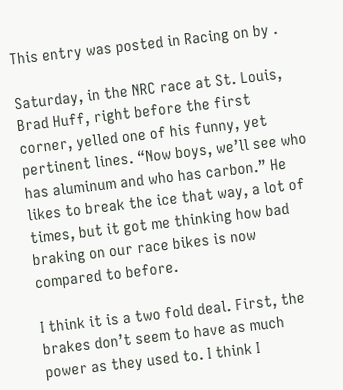This entry was posted in Racing on by .

Saturday, in the NRC race at St. Louis, Brad Huff, right before the first corner, yelled one of his funny, yet pertinent lines. “Now boys, we’ll see who has aluminum and who has carbon.” He likes to break the ice that way, a lot of times, but it got me thinking how bad braking on our race bikes is now compared to before.

I think it is a two fold deal. First, the brakes don’t seem to have as much power as they used to. I think I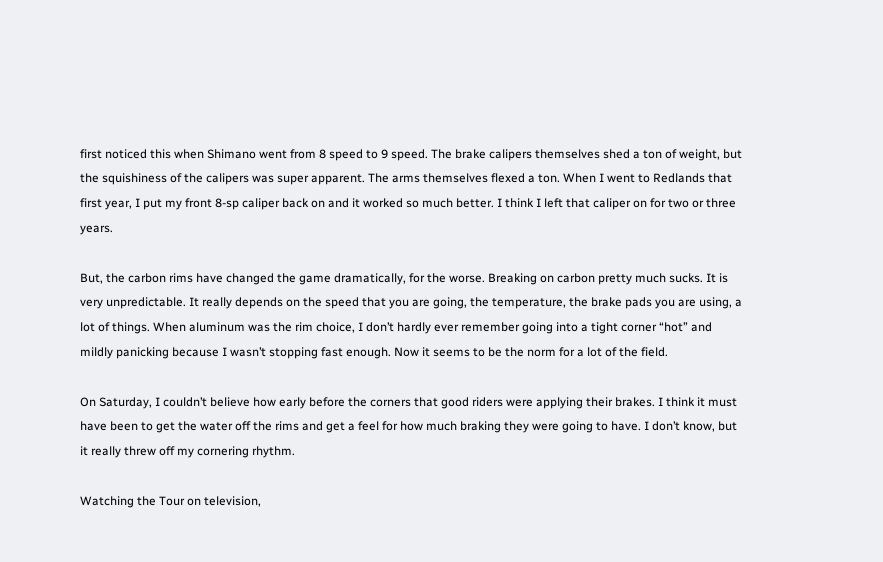first noticed this when Shimano went from 8 speed to 9 speed. The brake calipers themselves shed a ton of weight, but the squishiness of the calipers was super apparent. The arms themselves flexed a ton. When I went to Redlands that first year, I put my front 8-sp caliper back on and it worked so much better. I think I left that caliper on for two or three years.

But, the carbon rims have changed the game dramatically, for the worse. Breaking on carbon pretty much sucks. It is very unpredictable. It really depends on the speed that you are going, the temperature, the brake pads you are using, a lot of things. When aluminum was the rim choice, I don’t hardly ever remember going into a tight corner “hot” and mildly panicking because I wasn’t stopping fast enough. Now it seems to be the norm for a lot of the field.

On Saturday, I couldn’t believe how early before the corners that good riders were applying their brakes. I think it must have been to get the water off the rims and get a feel for how much braking they were going to have. I don’t know, but it really threw off my cornering rhythm.

Watching the Tour on television,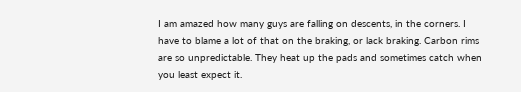I am amazed how many guys are falling on descents, in the corners. I have to blame a lot of that on the braking, or lack braking. Carbon rims are so unpredictable. They heat up the pads and sometimes catch when you least expect it.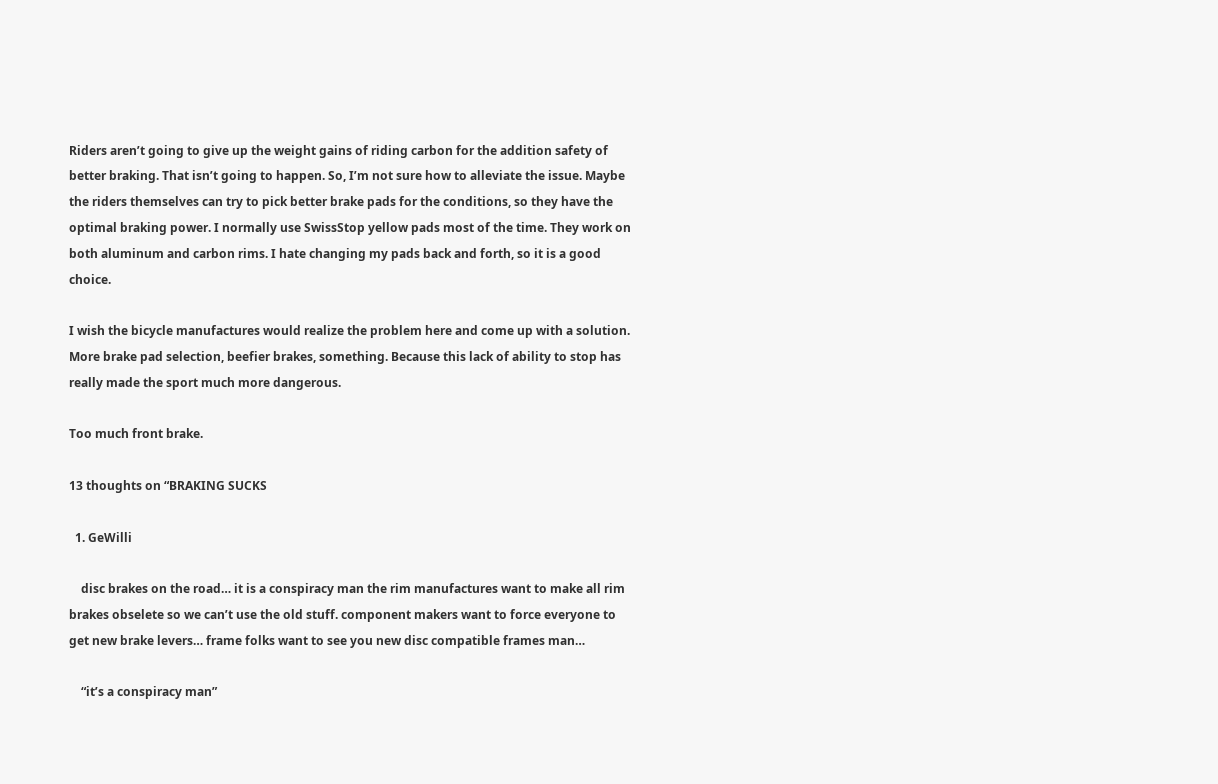Riders aren’t going to give up the weight gains of riding carbon for the addition safety of better braking. That isn’t going to happen. So, I’m not sure how to alleviate the issue. Maybe the riders themselves can try to pick better brake pads for the conditions, so they have the optimal braking power. I normally use SwissStop yellow pads most of the time. They work on both aluminum and carbon rims. I hate changing my pads back and forth, so it is a good choice.

I wish the bicycle manufactures would realize the problem here and come up with a solution. More brake pad selection, beefier brakes, something. Because this lack of ability to stop has really made the sport much more dangerous.

Too much front brake.

13 thoughts on “BRAKING SUCKS

  1. GeWilli

    disc brakes on the road… it is a conspiracy man the rim manufactures want to make all rim brakes obselete so we can’t use the old stuff. component makers want to force everyone to get new brake levers… frame folks want to see you new disc compatible frames man…

    “it’s a conspiracy man”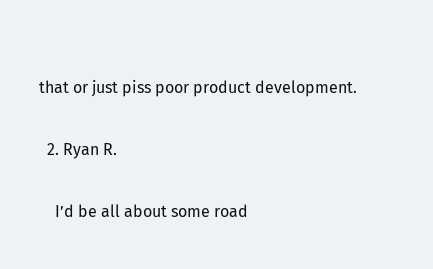that or just piss poor product development.

  2. Ryan R.

    I’d be all about some road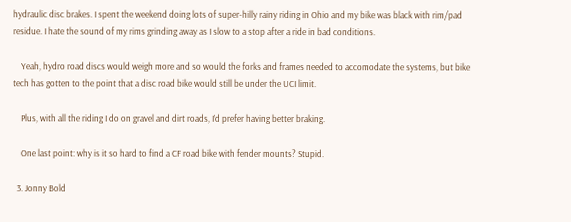hydraulic disc brakes. I spent the weekend doing lots of super-hilly rainy riding in Ohio and my bike was black with rim/pad residue. I hate the sound of my rims grinding away as I slow to a stop after a ride in bad conditions.

    Yeah, hydro road discs would weigh more and so would the forks and frames needed to accomodate the systems, but bike tech has gotten to the point that a disc road bike would still be under the UCI limit.

    Plus, with all the riding I do on gravel and dirt roads, I’d prefer having better braking.

    One last point: why is it so hard to find a CF road bike with fender mounts? Stupid.

  3. Jonny Bold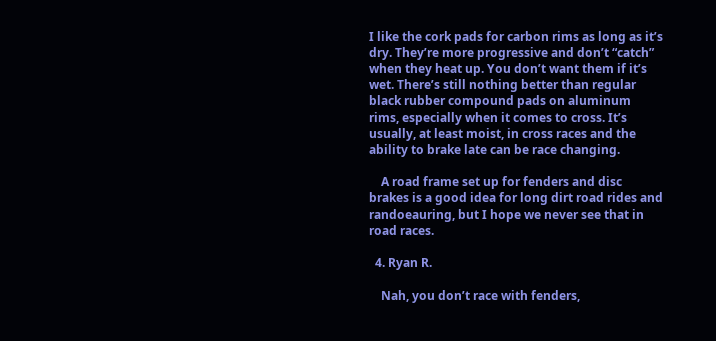I like the cork pads for carbon rims as long as it’s dry. They’re more progressive and don’t “catch” when they heat up. You don’t want them if it’s wet. There’s still nothing better than regular black rubber compound pads on aluminum rims, especially when it comes to cross. It’s usually, at least moist, in cross races and the ability to brake late can be race changing.

    A road frame set up for fenders and disc brakes is a good idea for long dirt road rides and randoeauring, but I hope we never see that in road races.

  4. Ryan R.

    Nah, you don’t race with fenders,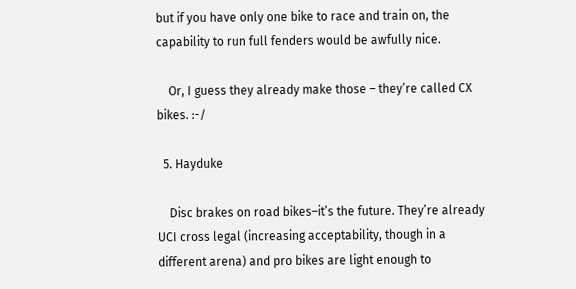but if you have only one bike to race and train on, the capability to run full fenders would be awfully nice.

    Or, I guess they already make those – they’re called CX bikes. :-/

  5. Hayduke

    Disc brakes on road bikes–it’s the future. They’re already UCI cross legal (increasing acceptability, though in a different arena) and pro bikes are light enough to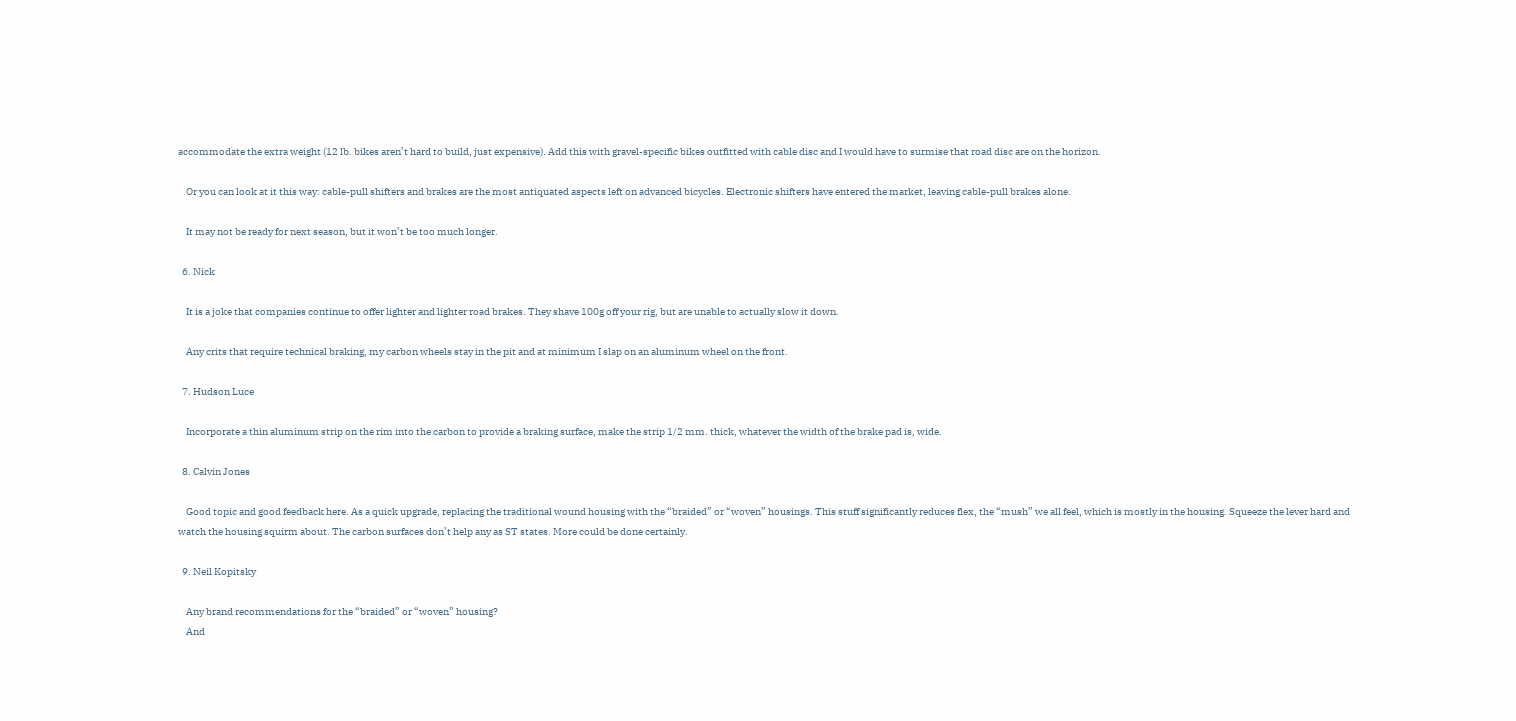accommodate the extra weight (12 lb. bikes aren’t hard to build, just expensive). Add this with gravel-specific bikes outfitted with cable disc and I would have to surmise that road disc are on the horizon.

    Or you can look at it this way: cable-pull shifters and brakes are the most antiquated aspects left on advanced bicycles. Electronic shifters have entered the market, leaving cable-pull brakes alone.

    It may not be ready for next season, but it won’t be too much longer.

  6. Nick

    It is a joke that companies continue to offer lighter and lighter road brakes. They shave 100g off your rig, but are unable to actually slow it down.

    Any crits that require technical braking, my carbon wheels stay in the pit and at minimum I slap on an aluminum wheel on the front.

  7. Hudson Luce

    Incorporate a thin aluminum strip on the rim into the carbon to provide a braking surface, make the strip 1/2 mm. thick, whatever the width of the brake pad is, wide.

  8. Calvin Jones

    Good topic and good feedback here. As a quick upgrade, replacing the traditional wound housing with the “braided” or “woven” housings. This stuff significantly reduces flex, the “mush” we all feel, which is mostly in the housing. Squeeze the lever hard and watch the housing squirm about. The carbon surfaces don’t help any as ST states. More could be done certainly.

  9. Neil Kopitsky

    Any brand recommendations for the “braided” or “woven” housing?
    And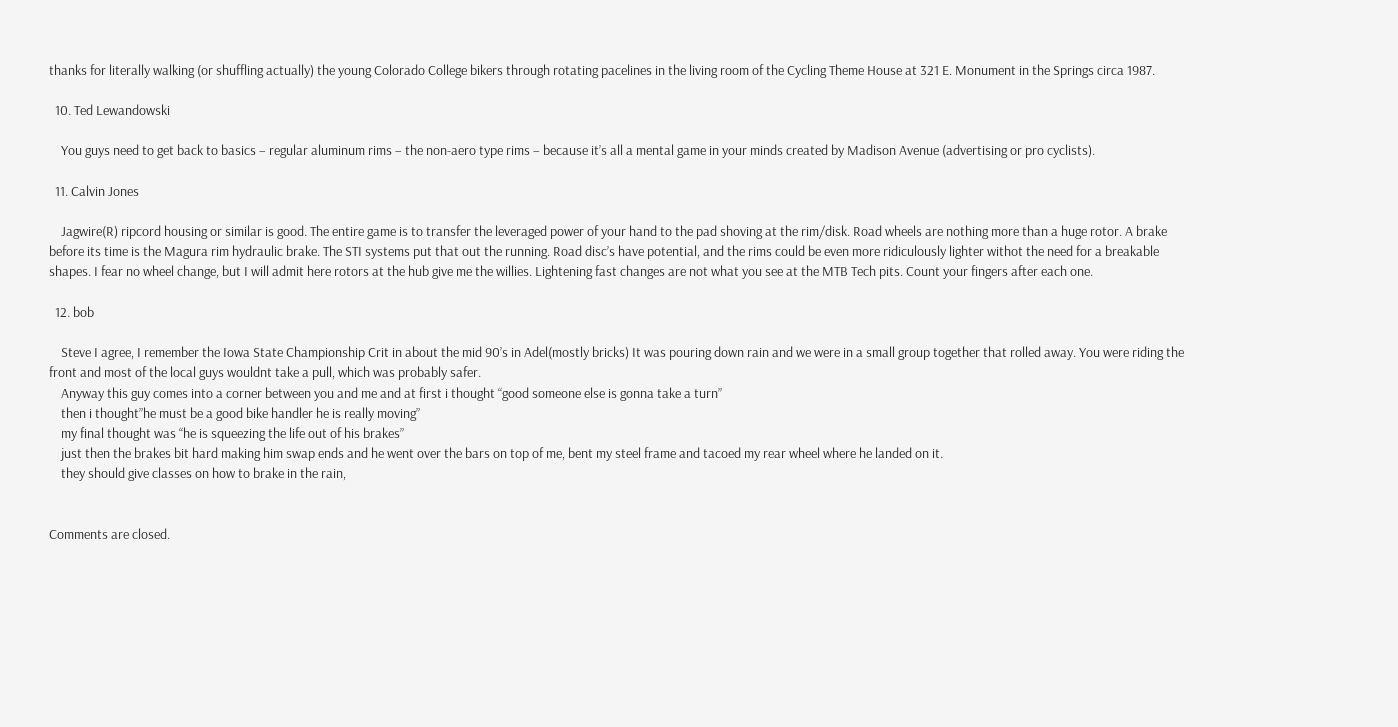thanks for literally walking (or shuffling actually) the young Colorado College bikers through rotating pacelines in the living room of the Cycling Theme House at 321 E. Monument in the Springs circa 1987.

  10. Ted Lewandowski

    You guys need to get back to basics – regular aluminum rims – the non-aero type rims – because it’s all a mental game in your minds created by Madison Avenue (advertising or pro cyclists).

  11. Calvin Jones

    Jagwire(R) ripcord housing or similar is good. The entire game is to transfer the leveraged power of your hand to the pad shoving at the rim/disk. Road wheels are nothing more than a huge rotor. A brake before its time is the Magura rim hydraulic brake. The STI systems put that out the running. Road disc’s have potential, and the rims could be even more ridiculously lighter withot the need for a breakable shapes. I fear no wheel change, but I will admit here rotors at the hub give me the willies. Lightening fast changes are not what you see at the MTB Tech pits. Count your fingers after each one.

  12. bob

    Steve I agree, I remember the Iowa State Championship Crit in about the mid 90’s in Adel(mostly bricks) It was pouring down rain and we were in a small group together that rolled away. You were riding the front and most of the local guys wouldnt take a pull, which was probably safer.
    Anyway this guy comes into a corner between you and me and at first i thought “good someone else is gonna take a turn”
    then i thought”he must be a good bike handler he is really moving”
    my final thought was “he is squeezing the life out of his brakes”
    just then the brakes bit hard making him swap ends and he went over the bars on top of me, bent my steel frame and tacoed my rear wheel where he landed on it.
    they should give classes on how to brake in the rain,


Comments are closed.